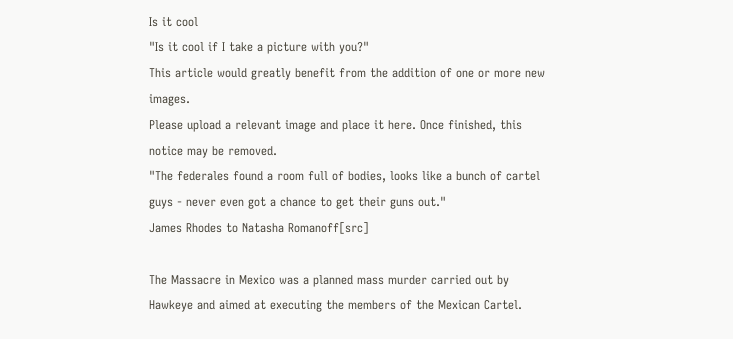Is it cool
"Is it cool if I take a picture with you?"
This article would greatly benefit from the addition of one or more new images.
Please upload a relevant image and place it here. Once finished, this notice may be removed.
"The federales found a room full of bodies, looks like a bunch of cartel guys - never even got a chance to get their guns out."
James Rhodes to Natasha Romanoff[src]

The Massacre in Mexico was a planned mass murder carried out by Hawkeye and aimed at executing the members of the Mexican Cartel.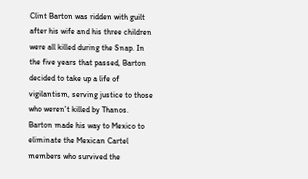Clint Barton was ridden with guilt after his wife and his three children were all killed during the Snap. In the five years that passed, Barton decided to take up a life of vigilantism, serving justice to those who weren't killed by Thanos. Barton made his way to Mexico to eliminate the Mexican Cartel members who survived the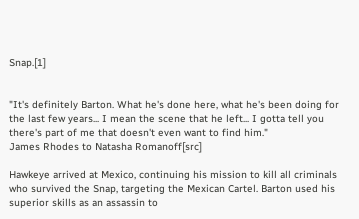Snap.[1]


"It's definitely Barton. What he's done here, what he's been doing for the last few years... I mean the scene that he left... I gotta tell you there's part of me that doesn't even want to find him."
James Rhodes to Natasha Romanoff[src]

Hawkeye arrived at Mexico, continuing his mission to kill all criminals who survived the Snap, targeting the Mexican Cartel. Barton used his superior skills as an assassin to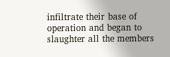infiltrate their base of operation and began to slaughter all the members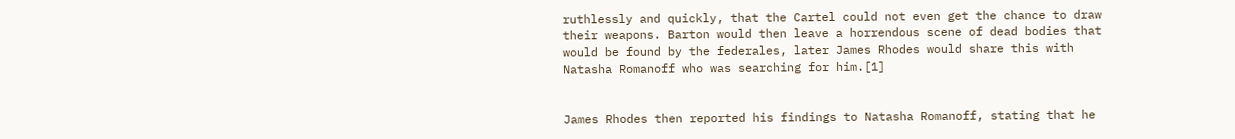ruthlessly and quickly, that the Cartel could not even get the chance to draw their weapons. Barton would then leave a horrendous scene of dead bodies that would be found by the federales, later James Rhodes would share this with Natasha Romanoff who was searching for him.[1]


James Rhodes then reported his findings to Natasha Romanoff, stating that he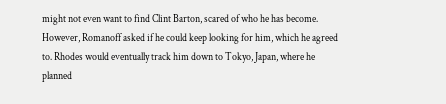might not even want to find Clint Barton, scared of who he has become. However, Romanoff asked if he could keep looking for him, which he agreed to. Rhodes would eventually track him down to Tokyo, Japan, where he planned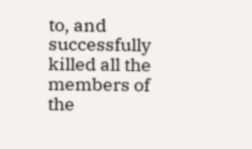to, and successfully killed all the members of the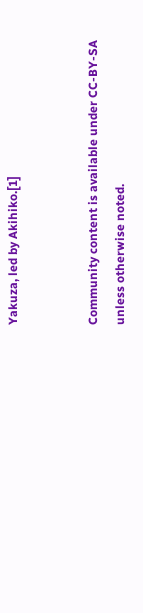Yakuza, led by Akihiko.[1]


Community content is available under CC-BY-SA unless otherwise noted.